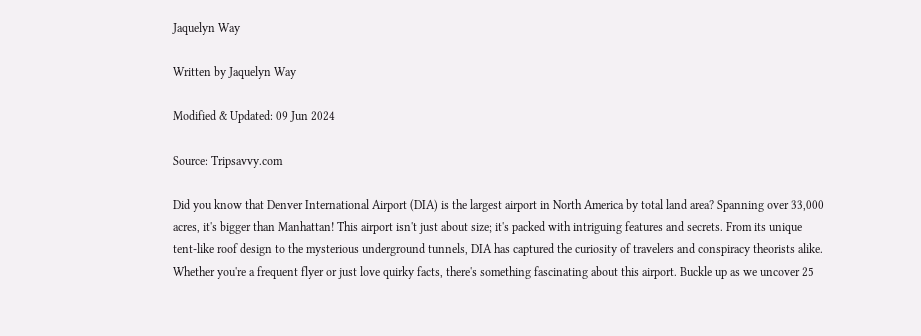Jaquelyn Way

Written by Jaquelyn Way

Modified & Updated: 09 Jun 2024

Source: Tripsavvy.com

Did you know that Denver International Airport (DIA) is the largest airport in North America by total land area? Spanning over 33,000 acres, it's bigger than Manhattan! This airport isn't just about size; it's packed with intriguing features and secrets. From its unique tent-like roof design to the mysterious underground tunnels, DIA has captured the curiosity of travelers and conspiracy theorists alike. Whether you're a frequent flyer or just love quirky facts, there's something fascinating about this airport. Buckle up as we uncover 25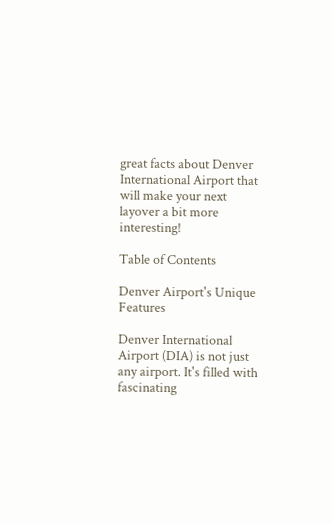great facts about Denver International Airport that will make your next layover a bit more interesting!

Table of Contents

Denver Airport's Unique Features

Denver International Airport (DIA) is not just any airport. It's filled with fascinating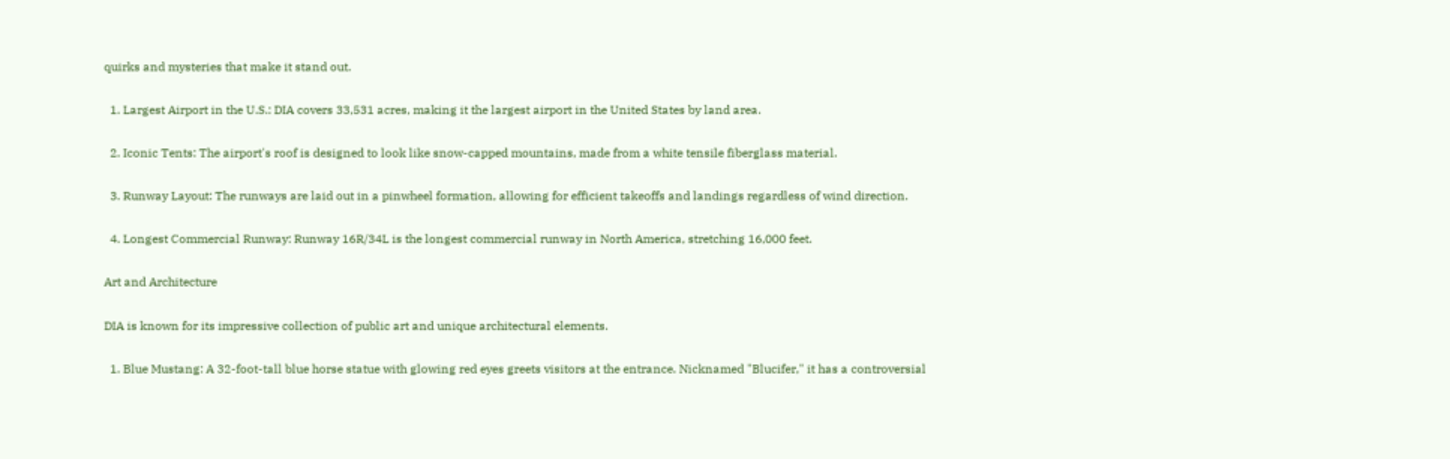quirks and mysteries that make it stand out.

  1. Largest Airport in the U.S.: DIA covers 33,531 acres, making it the largest airport in the United States by land area.

  2. Iconic Tents: The airport's roof is designed to look like snow-capped mountains, made from a white tensile fiberglass material.

  3. Runway Layout: The runways are laid out in a pinwheel formation, allowing for efficient takeoffs and landings regardless of wind direction.

  4. Longest Commercial Runway: Runway 16R/34L is the longest commercial runway in North America, stretching 16,000 feet.

Art and Architecture

DIA is known for its impressive collection of public art and unique architectural elements.

  1. Blue Mustang: A 32-foot-tall blue horse statue with glowing red eyes greets visitors at the entrance. Nicknamed "Blucifer," it has a controversial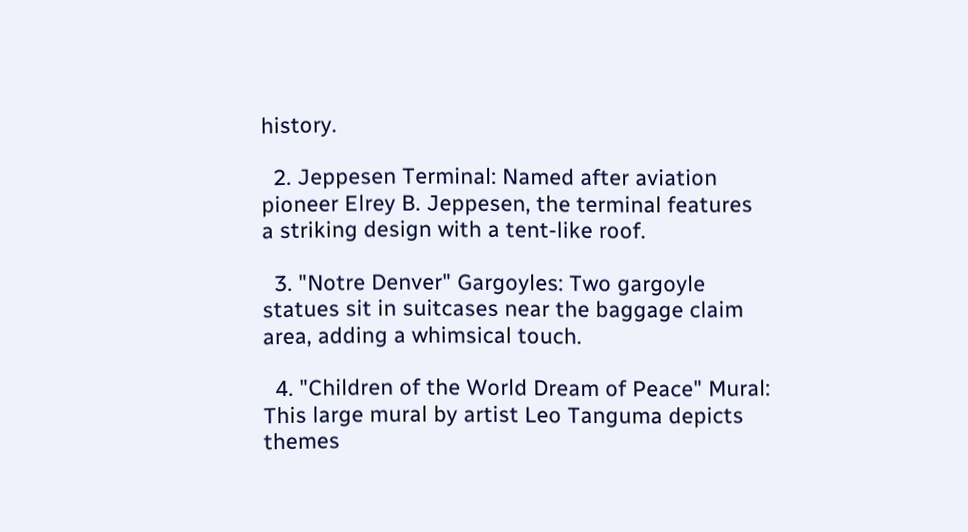history.

  2. Jeppesen Terminal: Named after aviation pioneer Elrey B. Jeppesen, the terminal features a striking design with a tent-like roof.

  3. "Notre Denver" Gargoyles: Two gargoyle statues sit in suitcases near the baggage claim area, adding a whimsical touch.

  4. "Children of the World Dream of Peace" Mural: This large mural by artist Leo Tanguma depicts themes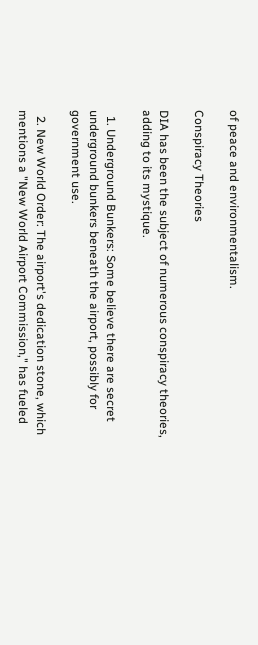of peace and environmentalism.

Conspiracy Theories

DIA has been the subject of numerous conspiracy theories, adding to its mystique.

  1. Underground Bunkers: Some believe there are secret underground bunkers beneath the airport, possibly for government use.

  2. New World Order: The airport's dedication stone, which mentions a "New World Airport Commission," has fueled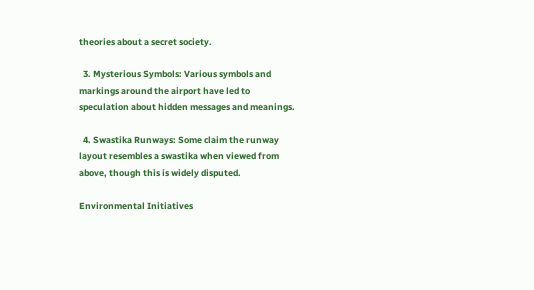theories about a secret society.

  3. Mysterious Symbols: Various symbols and markings around the airport have led to speculation about hidden messages and meanings.

  4. Swastika Runways: Some claim the runway layout resembles a swastika when viewed from above, though this is widely disputed.

Environmental Initiatives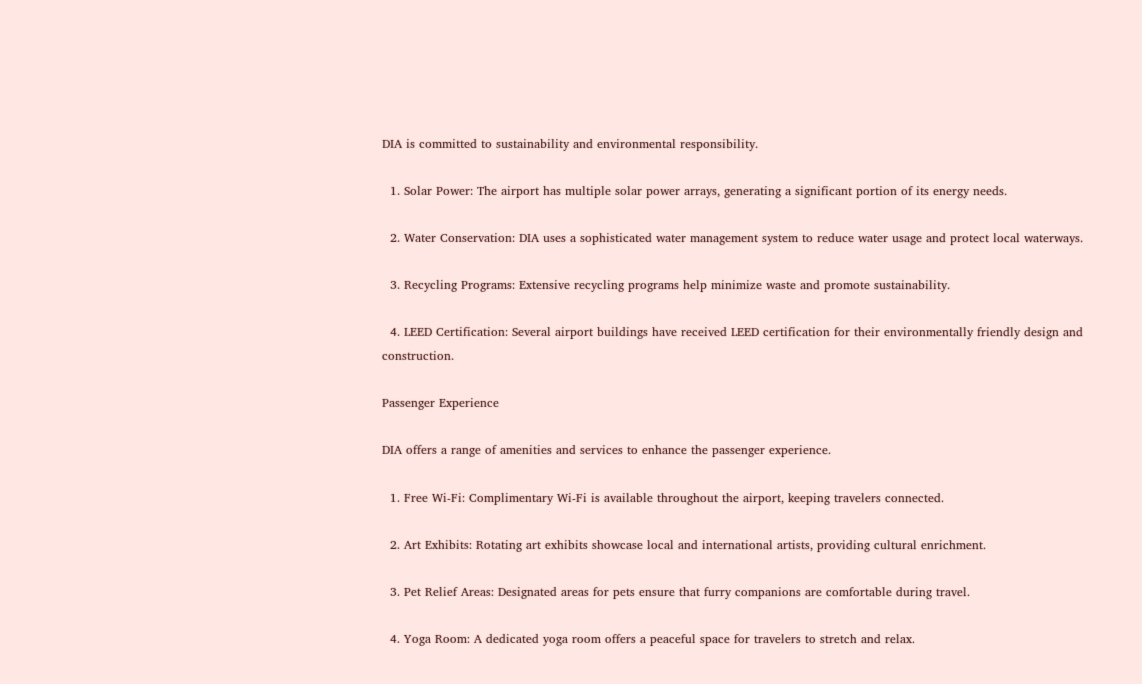DIA is committed to sustainability and environmental responsibility.

  1. Solar Power: The airport has multiple solar power arrays, generating a significant portion of its energy needs.

  2. Water Conservation: DIA uses a sophisticated water management system to reduce water usage and protect local waterways.

  3. Recycling Programs: Extensive recycling programs help minimize waste and promote sustainability.

  4. LEED Certification: Several airport buildings have received LEED certification for their environmentally friendly design and construction.

Passenger Experience

DIA offers a range of amenities and services to enhance the passenger experience.

  1. Free Wi-Fi: Complimentary Wi-Fi is available throughout the airport, keeping travelers connected.

  2. Art Exhibits: Rotating art exhibits showcase local and international artists, providing cultural enrichment.

  3. Pet Relief Areas: Designated areas for pets ensure that furry companions are comfortable during travel.

  4. Yoga Room: A dedicated yoga room offers a peaceful space for travelers to stretch and relax.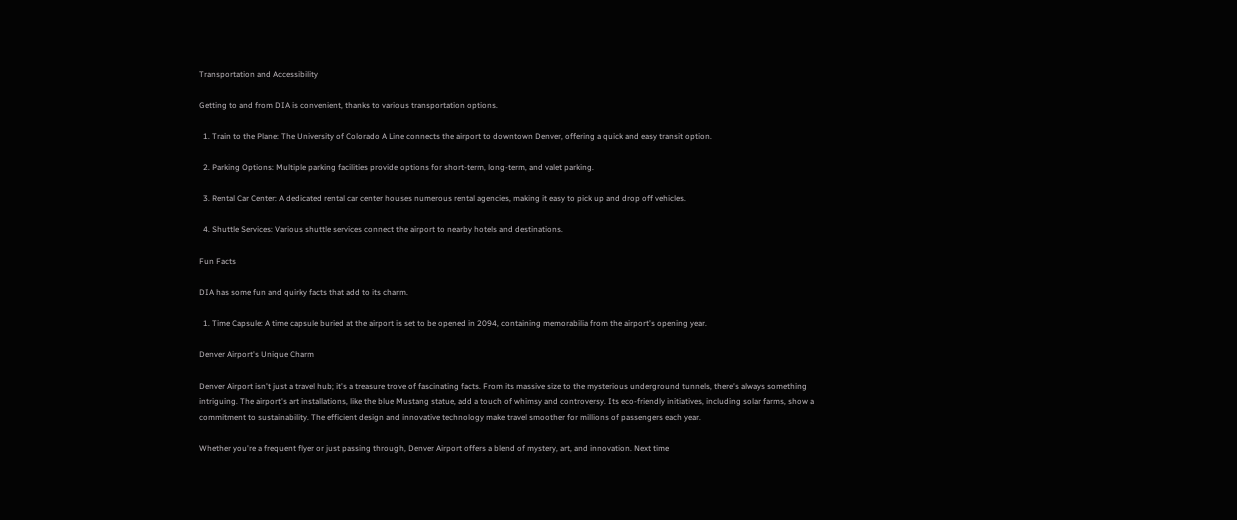Transportation and Accessibility

Getting to and from DIA is convenient, thanks to various transportation options.

  1. Train to the Plane: The University of Colorado A Line connects the airport to downtown Denver, offering a quick and easy transit option.

  2. Parking Options: Multiple parking facilities provide options for short-term, long-term, and valet parking.

  3. Rental Car Center: A dedicated rental car center houses numerous rental agencies, making it easy to pick up and drop off vehicles.

  4. Shuttle Services: Various shuttle services connect the airport to nearby hotels and destinations.

Fun Facts

DIA has some fun and quirky facts that add to its charm.

  1. Time Capsule: A time capsule buried at the airport is set to be opened in 2094, containing memorabilia from the airport's opening year.

Denver Airport's Unique Charm

Denver Airport isn't just a travel hub; it's a treasure trove of fascinating facts. From its massive size to the mysterious underground tunnels, there's always something intriguing. The airport's art installations, like the blue Mustang statue, add a touch of whimsy and controversy. Its eco-friendly initiatives, including solar farms, show a commitment to sustainability. The efficient design and innovative technology make travel smoother for millions of passengers each year.

Whether you're a frequent flyer or just passing through, Denver Airport offers a blend of mystery, art, and innovation. Next time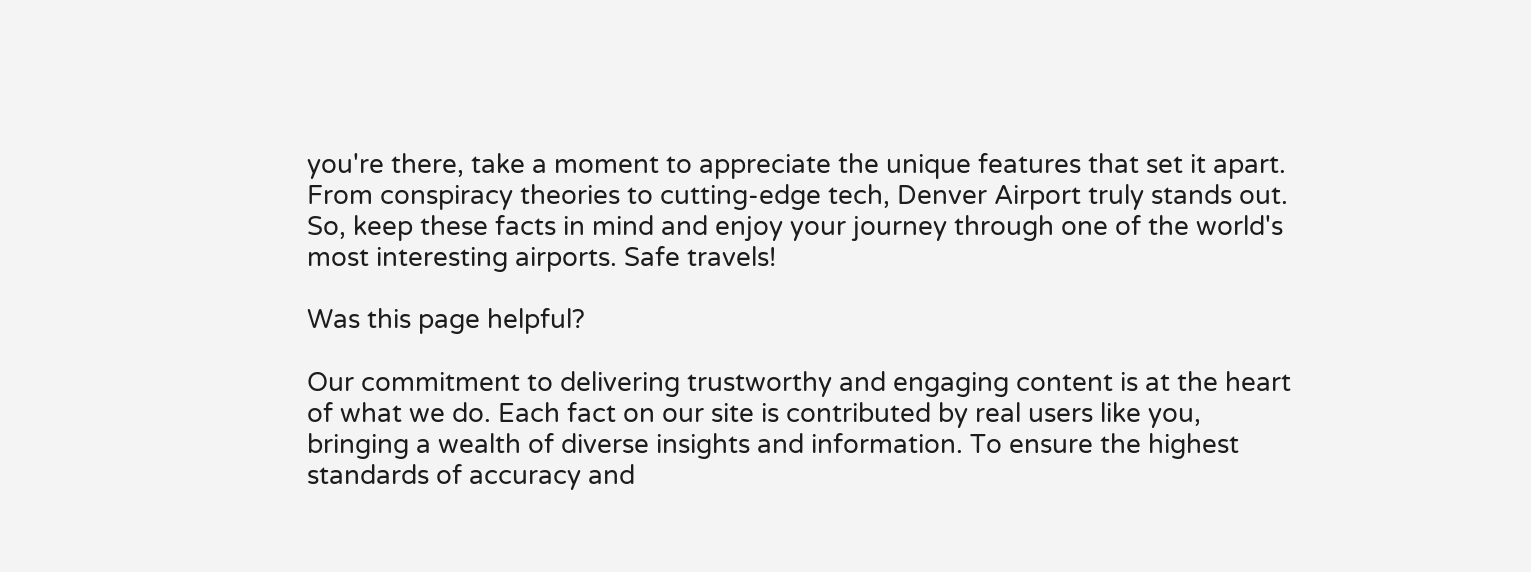you're there, take a moment to appreciate the unique features that set it apart. From conspiracy theories to cutting-edge tech, Denver Airport truly stands out. So, keep these facts in mind and enjoy your journey through one of the world's most interesting airports. Safe travels!

Was this page helpful?

Our commitment to delivering trustworthy and engaging content is at the heart of what we do. Each fact on our site is contributed by real users like you, bringing a wealth of diverse insights and information. To ensure the highest standards of accuracy and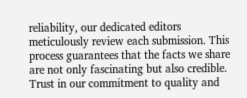reliability, our dedicated editors meticulously review each submission. This process guarantees that the facts we share are not only fascinating but also credible. Trust in our commitment to quality and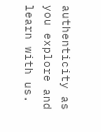authenticity as you explore and learn with us.